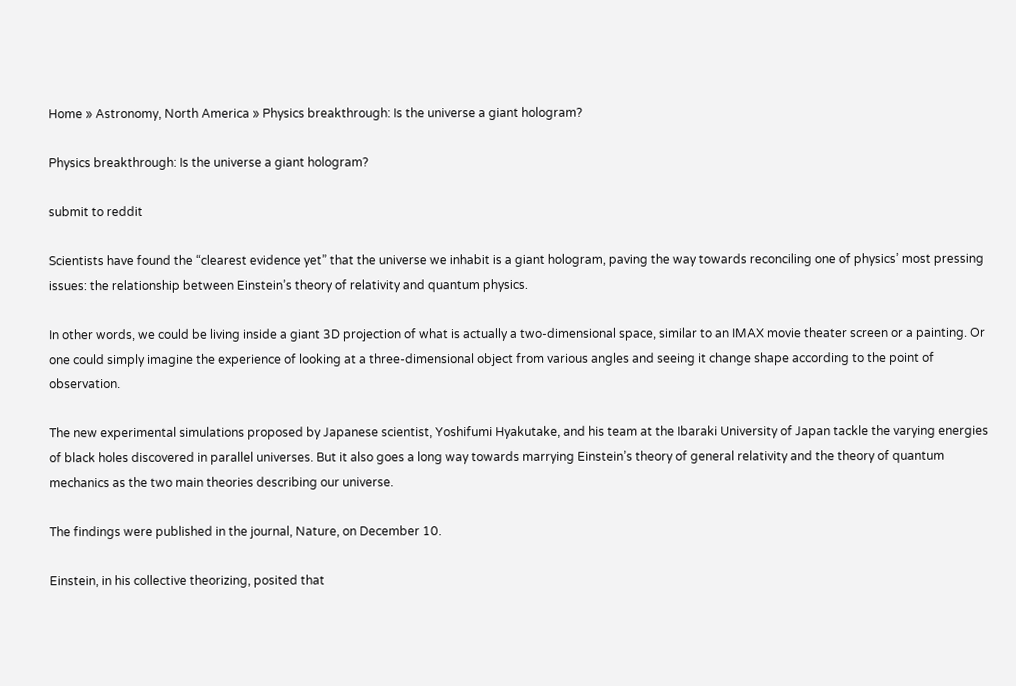Home » Astronomy, North America » Physics breakthrough: Is the universe a giant hologram?

Physics breakthrough: Is the universe a giant hologram?

submit to reddit

Scientists have found the “clearest evidence yet” that the universe we inhabit is a giant hologram, paving the way towards reconciling one of physics’ most pressing issues: the relationship between Einstein’s theory of relativity and quantum physics.

In other words, we could be living inside a giant 3D projection of what is actually a two-dimensional space, similar to an IMAX movie theater screen or a painting. Or one could simply imagine the experience of looking at a three-dimensional object from various angles and seeing it change shape according to the point of observation.

The new experimental simulations proposed by Japanese scientist, Yoshifumi Hyakutake, and his team at the Ibaraki University of Japan tackle the varying energies of black holes discovered in parallel universes. But it also goes a long way towards marrying Einstein’s theory of general relativity and the theory of quantum mechanics as the two main theories describing our universe.

The findings were published in the journal, Nature, on December 10.

Einstein, in his collective theorizing, posited that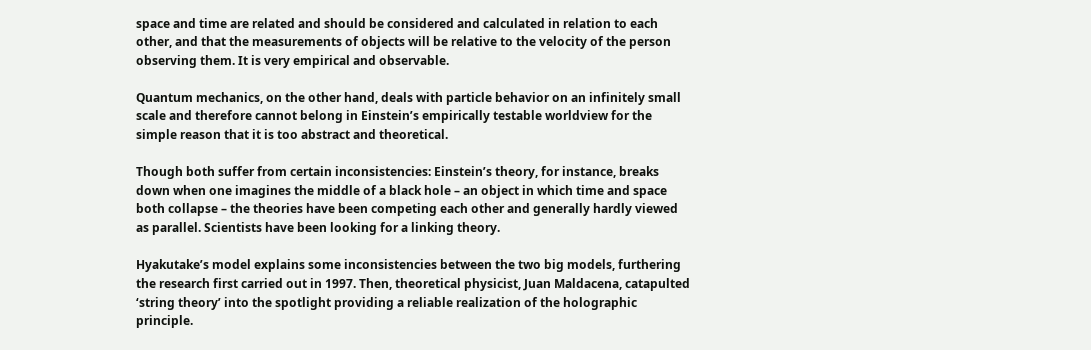space and time are related and should be considered and calculated in relation to each other, and that the measurements of objects will be relative to the velocity of the person observing them. It is very empirical and observable.

Quantum mechanics, on the other hand, deals with particle behavior on an infinitely small scale and therefore cannot belong in Einstein’s empirically testable worldview for the simple reason that it is too abstract and theoretical.

Though both suffer from certain inconsistencies: Einstein’s theory, for instance, breaks down when one imagines the middle of a black hole – an object in which time and space both collapse – the theories have been competing each other and generally hardly viewed as parallel. Scientists have been looking for a linking theory.

Hyakutake’s model explains some inconsistencies between the two big models, furthering the research first carried out in 1997. Then, theoretical physicist, Juan Maldacena, catapulted ‘string theory’ into the spotlight providing a reliable realization of the holographic principle.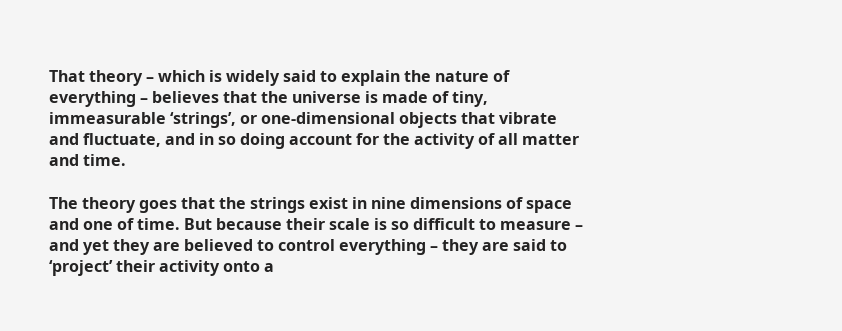That theory – which is widely said to explain the nature of everything – believes that the universe is made of tiny, immeasurable ‘strings’, or one-dimensional objects that vibrate and fluctuate, and in so doing account for the activity of all matter and time.

The theory goes that the strings exist in nine dimensions of space and one of time. But because their scale is so difficult to measure – and yet they are believed to control everything – they are said to ‘project’ their activity onto a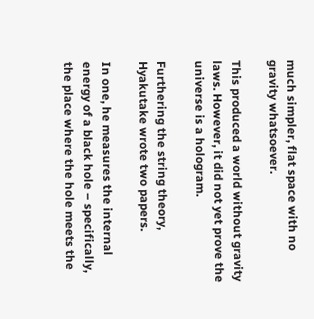much simpler, flat space with no gravity whatsoever.

This produced a world without gravity laws. However, it did not yet prove the universe is a hologram.

Furthering the string theory, Hyakutake wrote two papers.

In one, he measures the internal energy of a black hole – specifically, the place where the hole meets the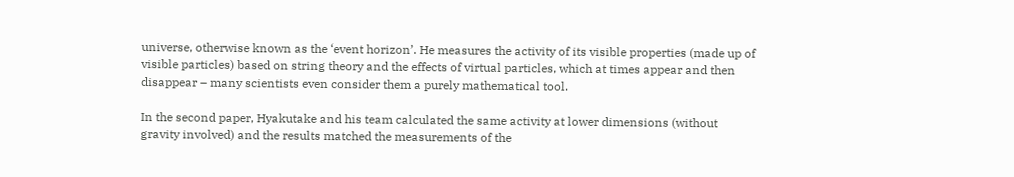universe, otherwise known as the ‘event horizon’. He measures the activity of its visible properties (made up of visible particles) based on string theory and the effects of virtual particles, which at times appear and then disappear – many scientists even consider them a purely mathematical tool.

In the second paper, Hyakutake and his team calculated the same activity at lower dimensions (without gravity involved) and the results matched the measurements of the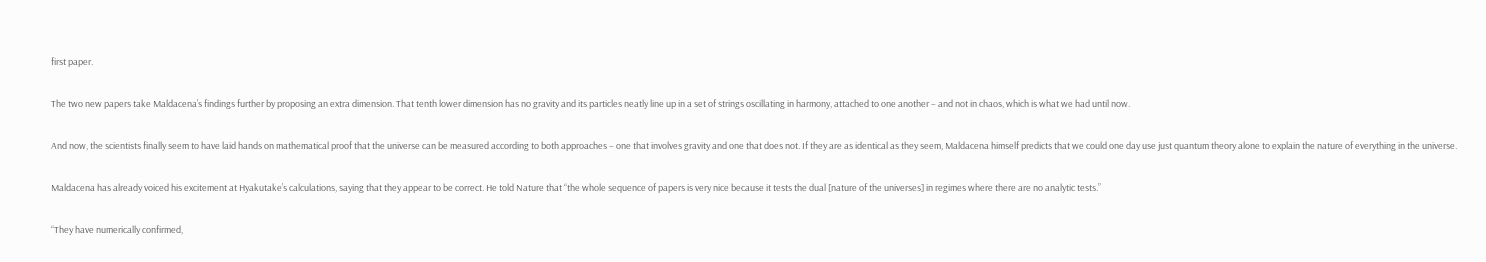first paper.

The two new papers take Maldacena’s findings further by proposing an extra dimension. That tenth lower dimension has no gravity and its particles neatly line up in a set of strings oscillating in harmony, attached to one another – and not in chaos, which is what we had until now.

And now, the scientists finally seem to have laid hands on mathematical proof that the universe can be measured according to both approaches – one that involves gravity and one that does not. If they are as identical as they seem, Maldacena himself predicts that we could one day use just quantum theory alone to explain the nature of everything in the universe.

Maldacena has already voiced his excitement at Hyakutake’s calculations, saying that they appear to be correct. He told Nature that “the whole sequence of papers is very nice because it tests the dual [nature of the universes] in regimes where there are no analytic tests.”

“They have numerically confirmed,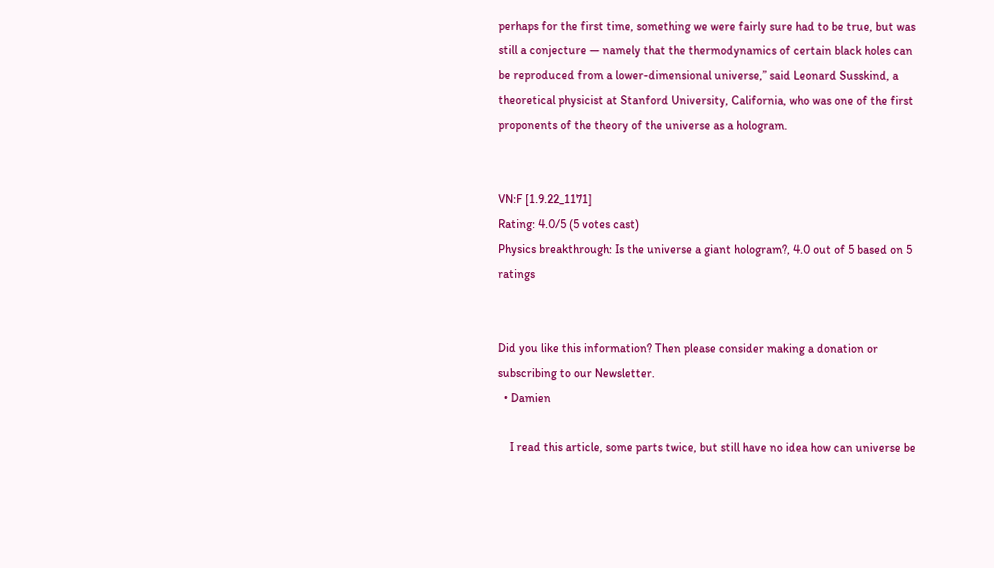perhaps for the first time, something we were fairly sure had to be true, but was still a conjecture — namely that the thermodynamics of certain black holes can be reproduced from a lower-dimensional universe,” said Leonard Susskind, a theoretical physicist at Stanford University, California, who was one of the first proponents of the theory of the universe as a hologram.


VN:F [1.9.22_1171]
Rating: 4.0/5 (5 votes cast)
Physics breakthrough: Is the universe a giant hologram?, 4.0 out of 5 based on 5 ratings


Did you like this information? Then please consider making a donation or subscribing to our Newsletter.
  • Damien

    I read this article, some parts twice, but still have no idea how can universe be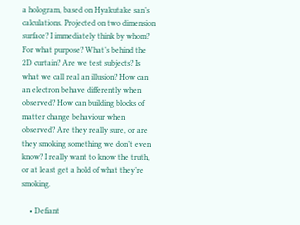a hologram, based on Hyakutake san’s calculations. Projected on two dimension surface? I immediately think by whom? For what purpose? What’s behind the 2D curtain? Are we test subjects? Is what we call real an illusion? How can an electron behave differently when observed? How can building blocks of matter change behaviour when observed? Are they really sure, or are they smoking something we don’t even know? I really want to know the truth, or at least get a hold of what they’re smoking.

    • Defiant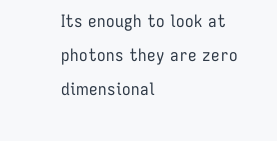Its enough to look at photons they are zero dimensional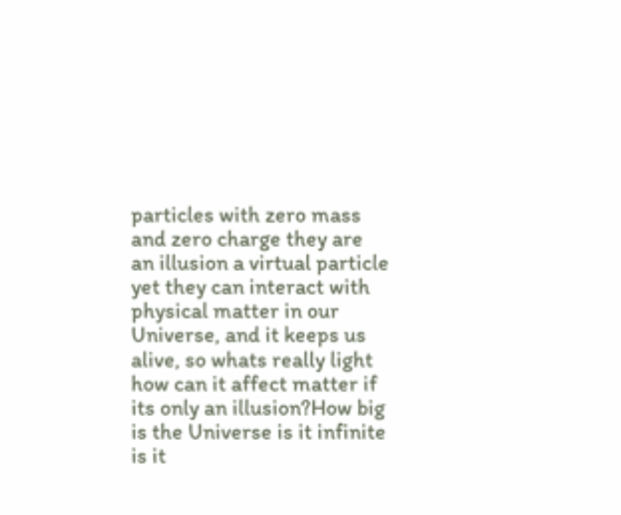particles with zero mass and zero charge they are an illusion a virtual particle yet they can interact with physical matter in our Universe, and it keeps us alive, so whats really light how can it affect matter if its only an illusion?How big is the Universe is it infinite is it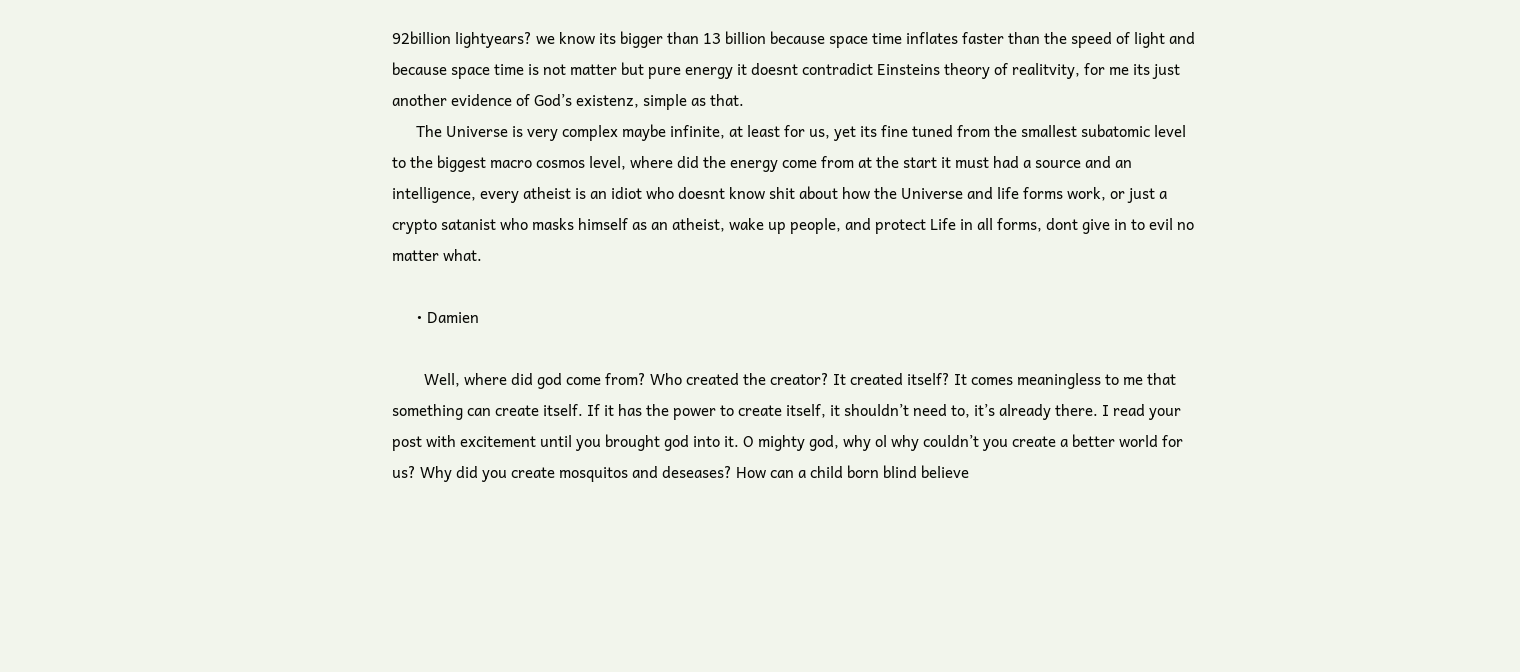92billion lightyears? we know its bigger than 13 billion because space time inflates faster than the speed of light and because space time is not matter but pure energy it doesnt contradict Einsteins theory of realitvity, for me its just another evidence of God’s existenz, simple as that.
      The Universe is very complex maybe infinite, at least for us, yet its fine tuned from the smallest subatomic level to the biggest macro cosmos level, where did the energy come from at the start it must had a source and an intelligence, every atheist is an idiot who doesnt know shit about how the Universe and life forms work, or just a crypto satanist who masks himself as an atheist, wake up people, and protect Life in all forms, dont give in to evil no matter what.

      • Damien

        Well, where did god come from? Who created the creator? It created itself? It comes meaningless to me that something can create itself. If it has the power to create itself, it shouldn’t need to, it’s already there. I read your post with excitement until you brought god into it. O mighty god, why ol why couldn’t you create a better world for us? Why did you create mosquitos and deseases? How can a child born blind believe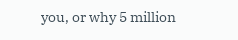you, or why 5 million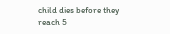child dies before they reach 5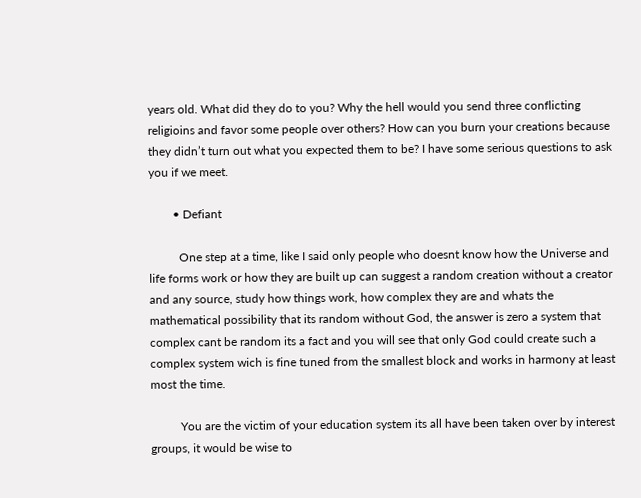years old. What did they do to you? Why the hell would you send three conflicting religioins and favor some people over others? How can you burn your creations because they didn’t turn out what you expected them to be? I have some serious questions to ask you if we meet.

        • Defiant

          One step at a time, like I said only people who doesnt know how the Universe and life forms work or how they are built up can suggest a random creation without a creator and any source, study how things work, how complex they are and whats the mathematical possibility that its random without God, the answer is zero a system that complex cant be random its a fact and you will see that only God could create such a complex system wich is fine tuned from the smallest block and works in harmony at least most the time.

          You are the victim of your education system its all have been taken over by interest groups, it would be wise to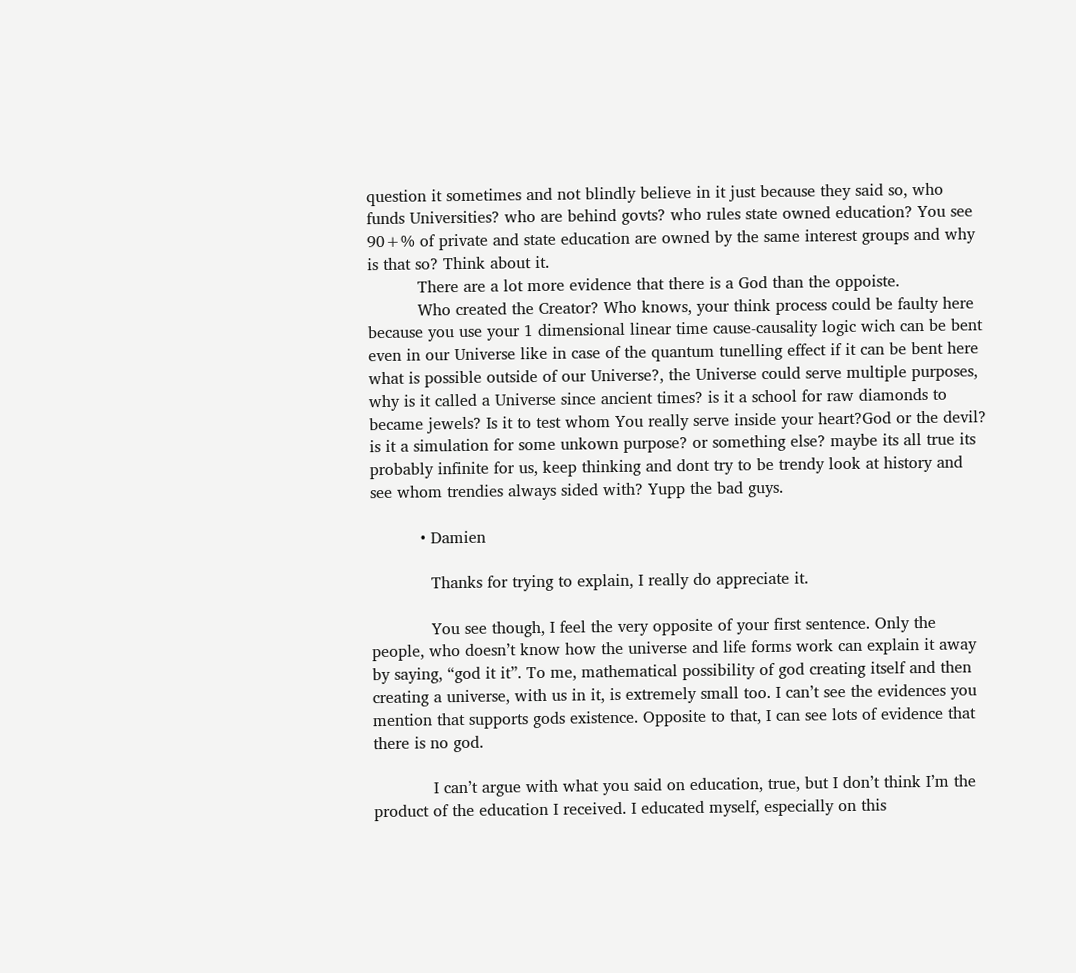question it sometimes and not blindly believe in it just because they said so, who funds Universities? who are behind govts? who rules state owned education? You see 90+% of private and state education are owned by the same interest groups and why is that so? Think about it.
          There are a lot more evidence that there is a God than the oppoiste.
          Who created the Creator? Who knows, your think process could be faulty here because you use your 1 dimensional linear time cause-causality logic wich can be bent even in our Universe like in case of the quantum tunelling effect if it can be bent here what is possible outside of our Universe?, the Universe could serve multiple purposes, why is it called a Universe since ancient times? is it a school for raw diamonds to became jewels? Is it to test whom You really serve inside your heart?God or the devil? is it a simulation for some unkown purpose? or something else? maybe its all true its probably infinite for us, keep thinking and dont try to be trendy look at history and see whom trendies always sided with? Yupp the bad guys.

          • Damien

            Thanks for trying to explain, I really do appreciate it.

            You see though, I feel the very opposite of your first sentence. Only the people, who doesn’t know how the universe and life forms work can explain it away by saying, “god it it”. To me, mathematical possibility of god creating itself and then creating a universe, with us in it, is extremely small too. I can’t see the evidences you mention that supports gods existence. Opposite to that, I can see lots of evidence that there is no god.

            I can’t argue with what you said on education, true, but I don’t think I’m the product of the education I received. I educated myself, especially on this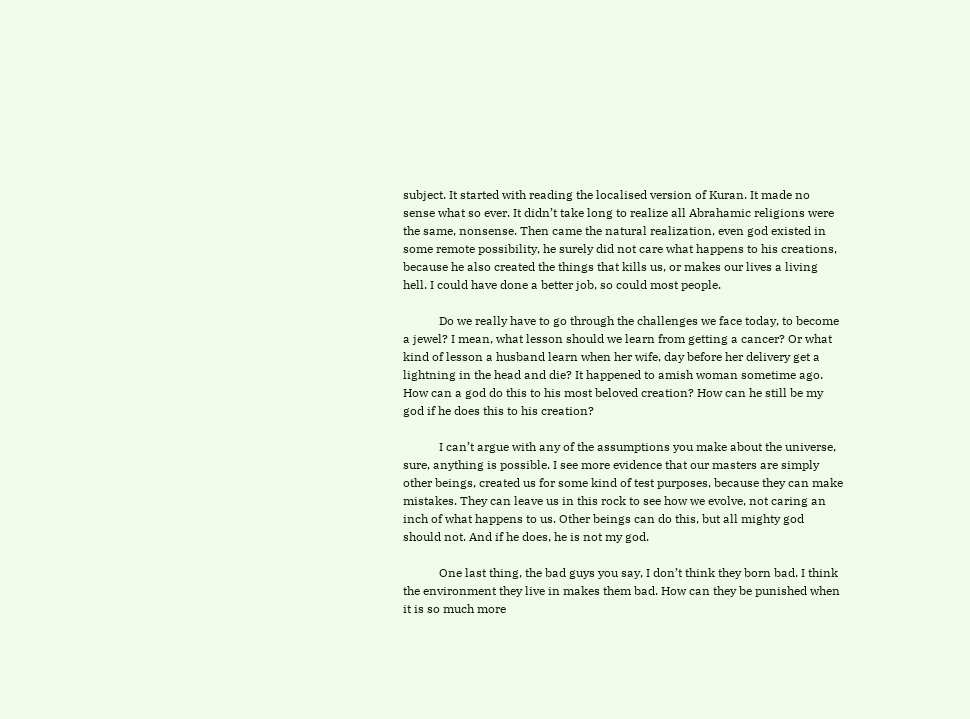subject. It started with reading the localised version of Kuran. It made no sense what so ever. It didn’t take long to realize all Abrahamic religions were the same, nonsense. Then came the natural realization, even god existed in some remote possibility, he surely did not care what happens to his creations, because he also created the things that kills us, or makes our lives a living hell. I could have done a better job, so could most people.

            Do we really have to go through the challenges we face today, to become a jewel? I mean, what lesson should we learn from getting a cancer? Or what kind of lesson a husband learn when her wife, day before her delivery get a lightning in the head and die? It happened to amish woman sometime ago. How can a god do this to his most beloved creation? How can he still be my god if he does this to his creation?

            I can’t argue with any of the assumptions you make about the universe, sure, anything is possible. I see more evidence that our masters are simply other beings, created us for some kind of test purposes, because they can make mistakes. They can leave us in this rock to see how we evolve, not caring an inch of what happens to us. Other beings can do this, but all mighty god should not. And if he does, he is not my god.

            One last thing, the bad guys you say, I don’t think they born bad. I think the environment they live in makes them bad. How can they be punished when it is so much more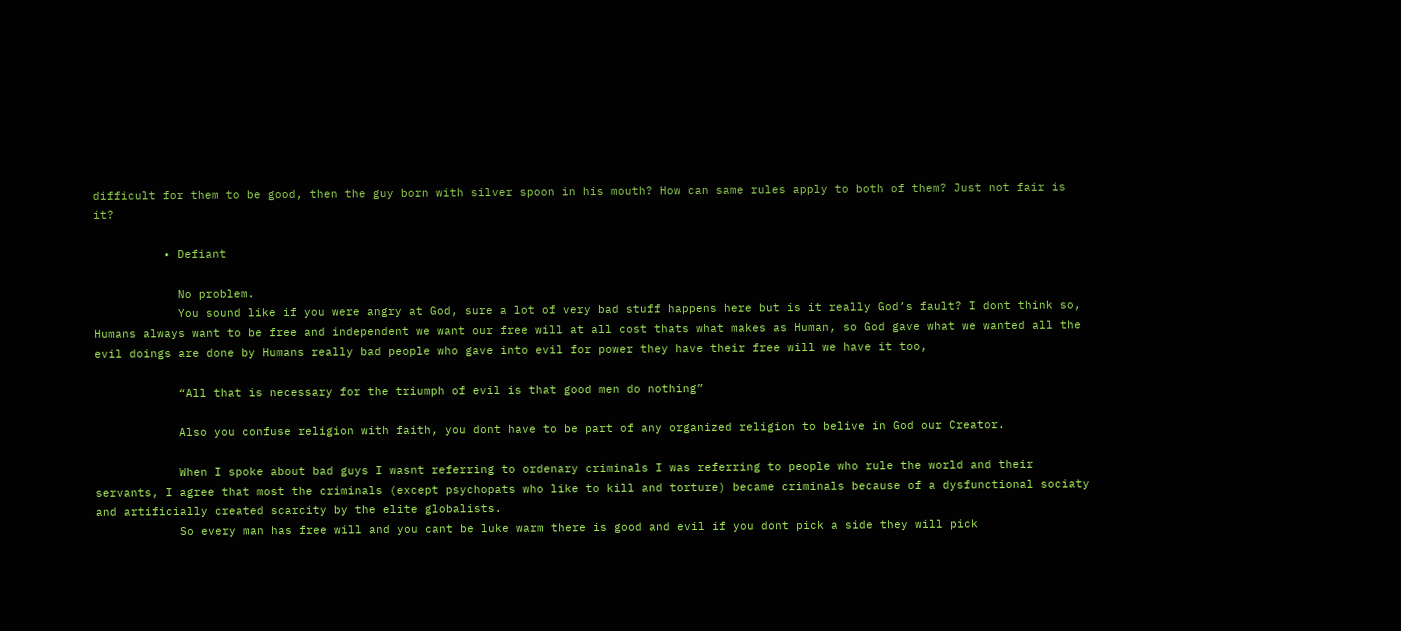difficult for them to be good, then the guy born with silver spoon in his mouth? How can same rules apply to both of them? Just not fair is it?

          • Defiant

            No problem.
            You sound like if you were angry at God, sure a lot of very bad stuff happens here but is it really God’s fault? I dont think so, Humans always want to be free and independent we want our free will at all cost thats what makes as Human, so God gave what we wanted all the evil doings are done by Humans really bad people who gave into evil for power they have their free will we have it too,

            “All that is necessary for the triumph of evil is that good men do nothing”

            Also you confuse religion with faith, you dont have to be part of any organized religion to belive in God our Creator.

            When I spoke about bad guys I wasnt referring to ordenary criminals I was referring to people who rule the world and their servants, I agree that most the criminals (except psychopats who like to kill and torture) became criminals because of a dysfunctional sociaty and artificially created scarcity by the elite globalists.
            So every man has free will and you cant be luke warm there is good and evil if you dont pick a side they will pick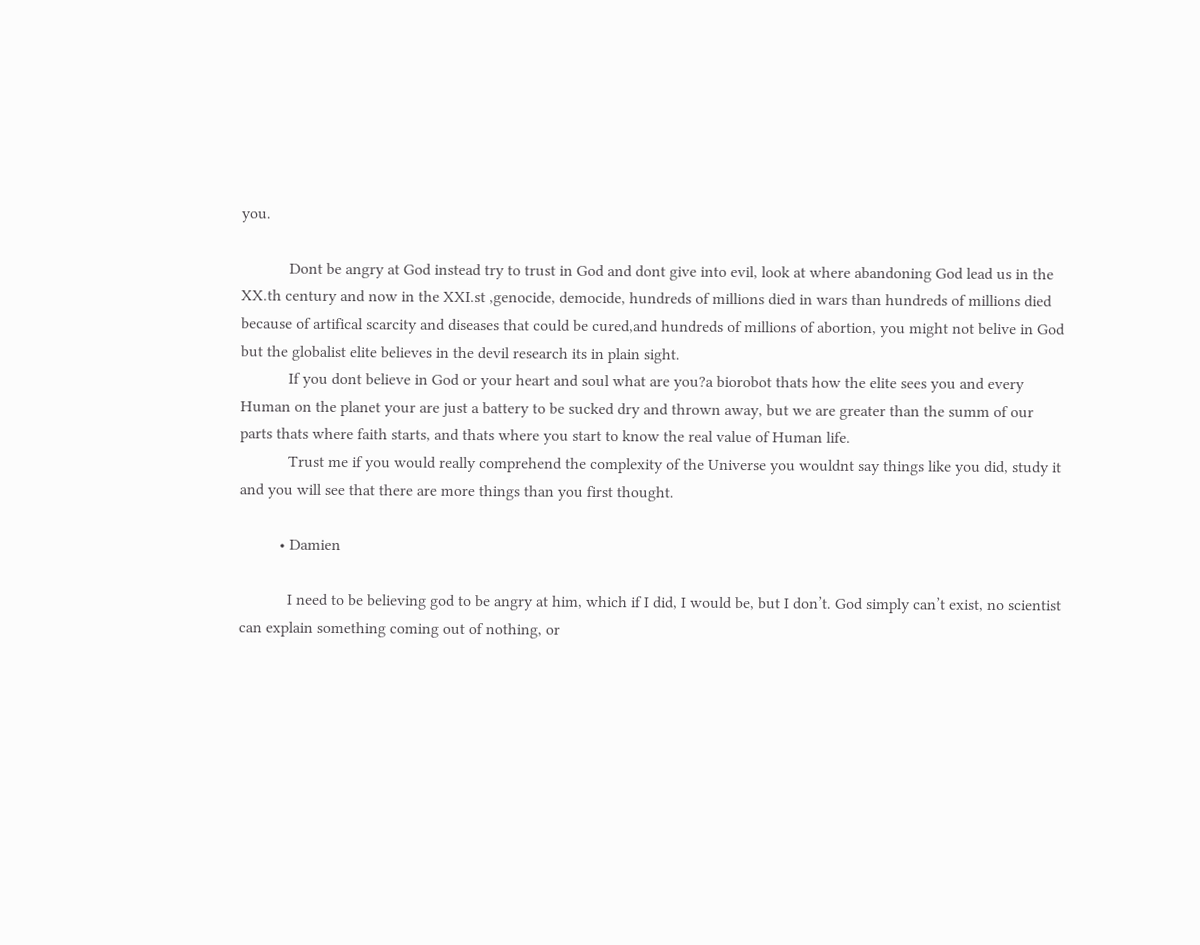you.

            Dont be angry at God instead try to trust in God and dont give into evil, look at where abandoning God lead us in the XX.th century and now in the XXI.st ,genocide, democide, hundreds of millions died in wars than hundreds of millions died because of artifical scarcity and diseases that could be cured,and hundreds of millions of abortion, you might not belive in God but the globalist elite believes in the devil research its in plain sight.
            If you dont believe in God or your heart and soul what are you?a biorobot thats how the elite sees you and every Human on the planet your are just a battery to be sucked dry and thrown away, but we are greater than the summ of our parts thats where faith starts, and thats where you start to know the real value of Human life.
            Trust me if you would really comprehend the complexity of the Universe you wouldnt say things like you did, study it and you will see that there are more things than you first thought.

          • Damien

            I need to be believing god to be angry at him, which if I did, I would be, but I don’t. God simply can’t exist, no scientist can explain something coming out of nothing, or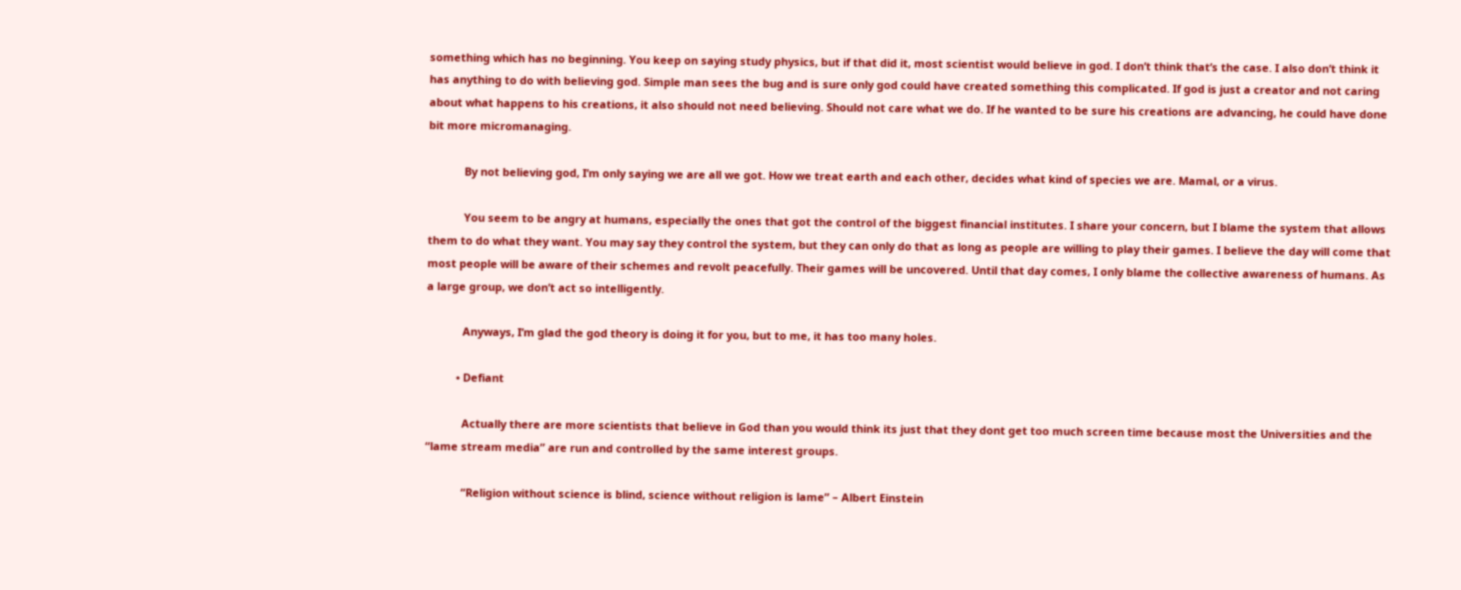something which has no beginning. You keep on saying study physics, but if that did it, most scientist would believe in god. I don’t think that’s the case. I also don’t think it has anything to do with believing god. Simple man sees the bug and is sure only god could have created something this complicated. If god is just a creator and not caring about what happens to his creations, it also should not need believing. Should not care what we do. If he wanted to be sure his creations are advancing, he could have done bit more micromanaging.

            By not believing god, I’m only saying we are all we got. How we treat earth and each other, decides what kind of species we are. Mamal, or a virus.

            You seem to be angry at humans, especially the ones that got the control of the biggest financial institutes. I share your concern, but I blame the system that allows them to do what they want. You may say they control the system, but they can only do that as long as people are willing to play their games. I believe the day will come that most people will be aware of their schemes and revolt peacefully. Their games will be uncovered. Until that day comes, I only blame the collective awareness of humans. As a large group, we don’t act so intelligently.

            Anyways, I’m glad the god theory is doing it for you, but to me, it has too many holes.

          • Defiant

            Actually there are more scientists that believe in God than you would think its just that they dont get too much screen time because most the Universities and the “lame stream media” are run and controlled by the same interest groups.

            “Religion without science is blind, science without religion is lame” – Albert Einstein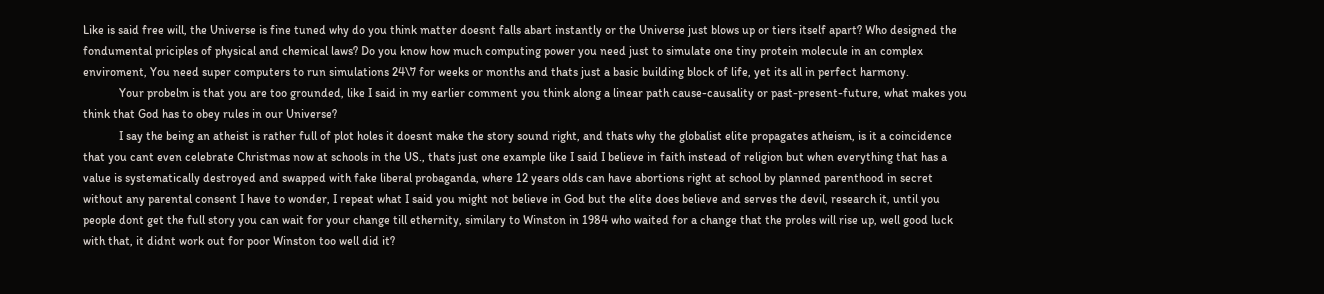Like is said free will, the Universe is fine tuned why do you think matter doesnt falls abart instantly or the Universe just blows up or tiers itself apart? Who designed the fondumental priciples of physical and chemical laws? Do you know how much computing power you need just to simulate one tiny protein molecule in an complex enviroment, You need super computers to run simulations 24\7 for weeks or months and thats just a basic building block of life, yet its all in perfect harmony.
            Your probelm is that you are too grounded, like I said in my earlier comment you think along a linear path cause-causality or past-present-future, what makes you think that God has to obey rules in our Universe?
            I say the being an atheist is rather full of plot holes it doesnt make the story sound right, and thats why the globalist elite propagates atheism, is it a coincidence that you cant even celebrate Christmas now at schools in the US., thats just one example like I said I believe in faith instead of religion but when everything that has a value is systematically destroyed and swapped with fake liberal probaganda, where 12 years olds can have abortions right at school by planned parenthood in secret without any parental consent I have to wonder, I repeat what I said you might not believe in God but the elite does believe and serves the devil, research it, until you people dont get the full story you can wait for your change till ethernity, similary to Winston in 1984 who waited for a change that the proles will rise up, well good luck with that, it didnt work out for poor Winston too well did it?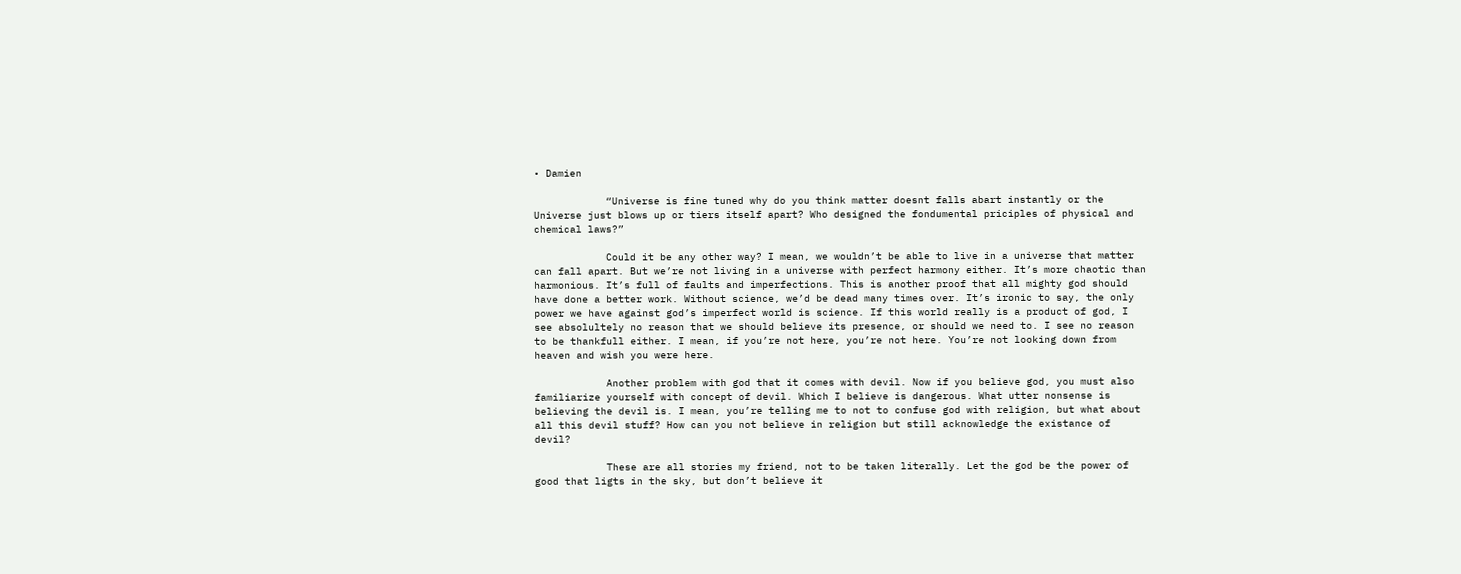• Damien

            “Universe is fine tuned why do you think matter doesnt falls abart instantly or the Universe just blows up or tiers itself apart? Who designed the fondumental priciples of physical and chemical laws?”

            Could it be any other way? I mean, we wouldn’t be able to live in a universe that matter can fall apart. But we’re not living in a universe with perfect harmony either. It’s more chaotic than harmonious. It’s full of faults and imperfections. This is another proof that all mighty god should have done a better work. Without science, we’d be dead many times over. It’s ironic to say, the only power we have against god’s imperfect world is science. If this world really is a product of god, I see absolultely no reason that we should believe its presence, or should we need to. I see no reason to be thankfull either. I mean, if you’re not here, you’re not here. You’re not looking down from heaven and wish you were here.

            Another problem with god that it comes with devil. Now if you believe god, you must also familiarize yourself with concept of devil. Which I believe is dangerous. What utter nonsense is believing the devil is. I mean, you’re telling me to not to confuse god with religion, but what about all this devil stuff? How can you not believe in religion but still acknowledge the existance of devil?

            These are all stories my friend, not to be taken literally. Let the god be the power of good that ligts in the sky, but don’t believe it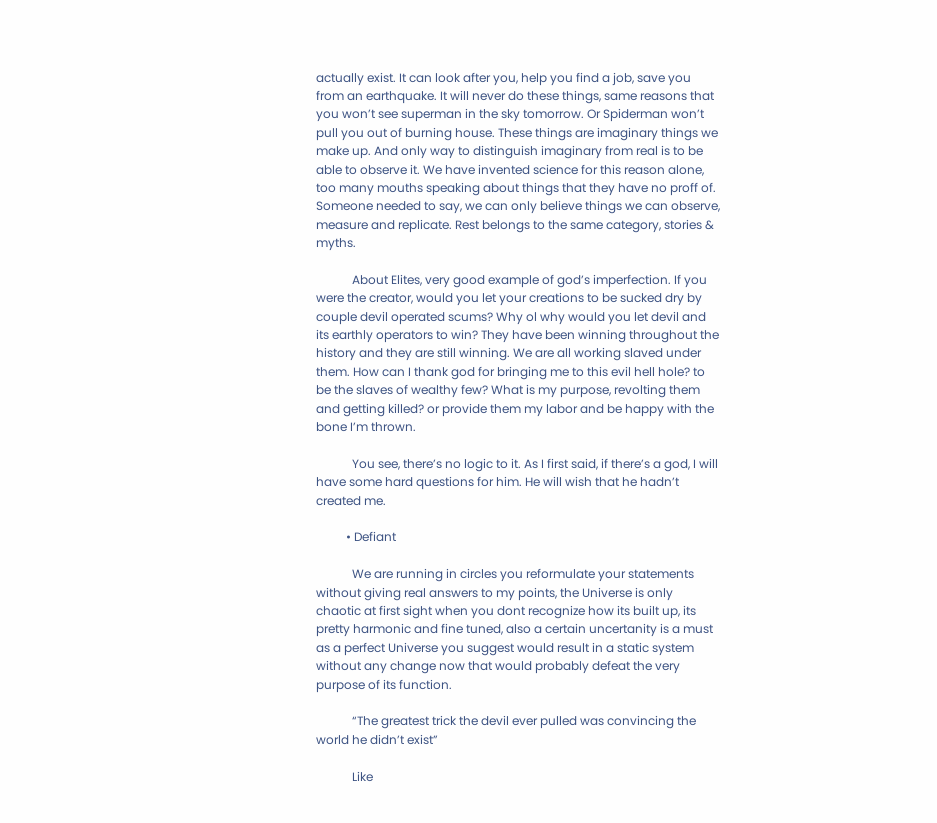actually exist. It can look after you, help you find a job, save you from an earthquake. It will never do these things, same reasons that you won’t see superman in the sky tomorrow. Or Spiderman won’t pull you out of burning house. These things are imaginary things we make up. And only way to distinguish imaginary from real is to be able to observe it. We have invented science for this reason alone, too many mouths speaking about things that they have no proff of. Someone needed to say, we can only believe things we can observe, measure and replicate. Rest belongs to the same category, stories & myths.

            About Elites, very good example of god’s imperfection. If you were the creator, would you let your creations to be sucked dry by couple devil operated scums? Why ol why would you let devil and its earthly operators to win? They have been winning throughout the history and they are still winning. We are all working slaved under them. How can I thank god for bringing me to this evil hell hole? to be the slaves of wealthy few? What is my purpose, revolting them and getting killed? or provide them my labor and be happy with the bone I’m thrown.

            You see, there’s no logic to it. As I first said, if there’s a god, I will have some hard questions for him. He will wish that he hadn’t created me.

          • Defiant

            We are running in circles you reformulate your statements without giving real answers to my points, the Universe is only chaotic at first sight when you dont recognize how its built up, its pretty harmonic and fine tuned, also a certain uncertanity is a must as a perfect Universe you suggest would result in a static system without any change now that would probably defeat the very purpose of its function.

            “The greatest trick the devil ever pulled was convincing the world he didn’t exist”

            Like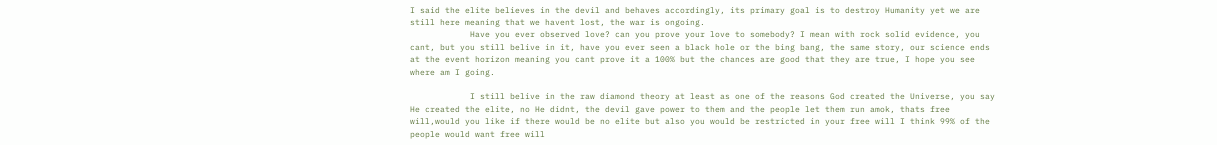I said the elite believes in the devil and behaves accordingly, its primary goal is to destroy Humanity yet we are still here meaning that we havent lost, the war is ongoing.
            Have you ever observed love? can you prove your love to somebody? I mean with rock solid evidence, you cant, but you still belive in it, have you ever seen a black hole or the bing bang, the same story, our science ends at the event horizon meaning you cant prove it a 100% but the chances are good that they are true, I hope you see where am I going.

            I still belive in the raw diamond theory at least as one of the reasons God created the Universe, you say He created the elite, no He didnt, the devil gave power to them and the people let them run amok, thats free will,would you like if there would be no elite but also you would be restricted in your free will I think 99% of the people would want free will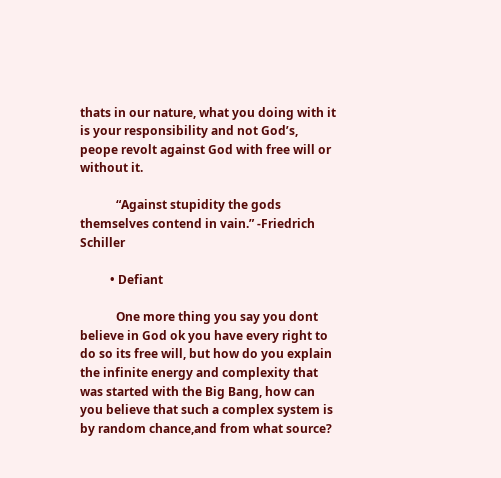thats in our nature, what you doing with it is your responsibility and not God’s, peope revolt against God with free will or without it.

            “Against stupidity the gods themselves contend in vain.” -Friedrich Schiller

          • Defiant

            One more thing you say you dont believe in God ok you have every right to do so its free will, but how do you explain the infinite energy and complexity that was started with the Big Bang, how can you believe that such a complex system is by random chance,and from what source?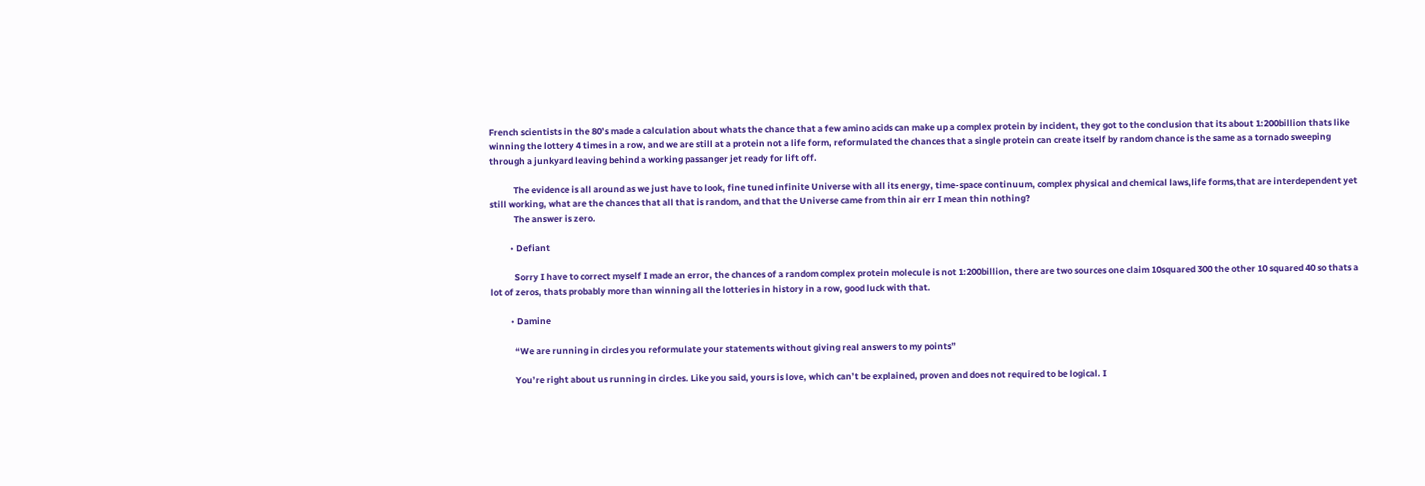French scientists in the 80’s made a calculation about whats the chance that a few amino acids can make up a complex protein by incident, they got to the conclusion that its about 1:200billion thats like winning the lottery 4 times in a row, and we are still at a protein not a life form, reformulated the chances that a single protein can create itself by random chance is the same as a tornado sweeping through a junkyard leaving behind a working passanger jet ready for lift off.

            The evidence is all around as we just have to look, fine tuned infinite Universe with all its energy, time-space continuum, complex physical and chemical laws,life forms,that are interdependent yet still working, what are the chances that all that is random, and that the Universe came from thin air err I mean thin nothing?
            The answer is zero.

          • Defiant

            Sorry I have to correct myself I made an error, the chances of a random complex protein molecule is not 1:200billion, there are two sources one claim 10squared 300 the other 10 squared 40 so thats a lot of zeros, thats probably more than winning all the lotteries in history in a row, good luck with that.

          • Damine

            “We are running in circles you reformulate your statements without giving real answers to my points”

            You’re right about us running in circles. Like you said, yours is love, which can’t be explained, proven and does not required to be logical. I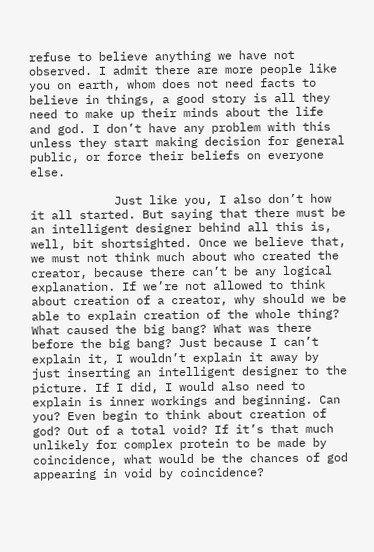refuse to believe anything we have not observed. I admit there are more people like you on earth, whom does not need facts to believe in things, a good story is all they need to make up their minds about the life and god. I don’t have any problem with this unless they start making decision for general public, or force their beliefs on everyone else.

            Just like you, I also don’t how it all started. But saying that there must be an intelligent designer behind all this is, well, bit shortsighted. Once we believe that, we must not think much about who created the creator, because there can’t be any logical explanation. If we’re not allowed to think about creation of a creator, why should we be able to explain creation of the whole thing? What caused the big bang? What was there before the big bang? Just because I can’t explain it, I wouldn’t explain it away by just inserting an intelligent designer to the picture. If I did, I would also need to explain is inner workings and beginning. Can you? Even begin to think about creation of god? Out of a total void? If it’s that much unlikely for complex protein to be made by coincidence, what would be the chances of god appearing in void by coincidence?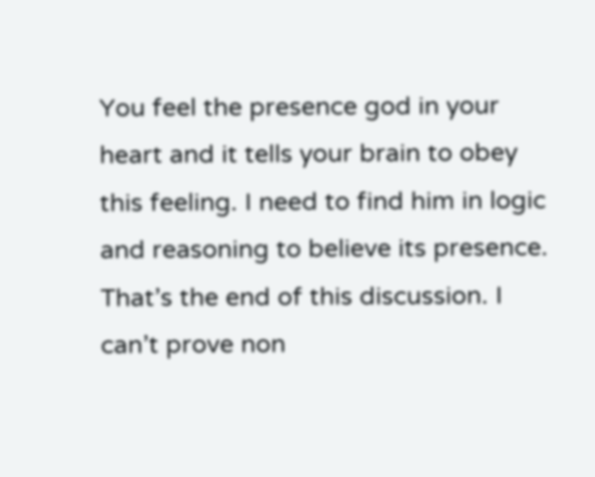You feel the presence god in your heart and it tells your brain to obey this feeling. I need to find him in logic and reasoning to believe its presence. That’s the end of this discussion. I can’t prove non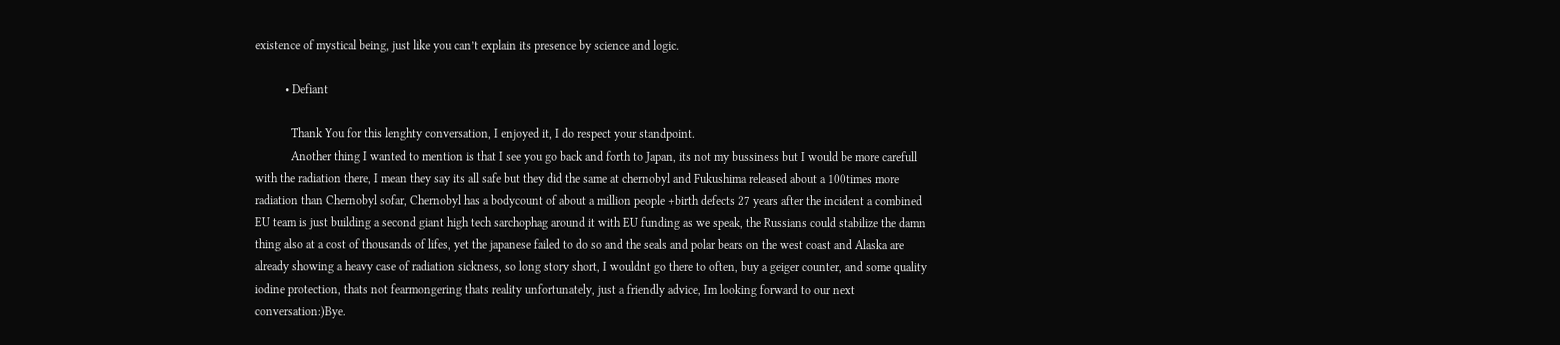existence of mystical being, just like you can’t explain its presence by science and logic.

          • Defiant

            Thank You for this lenghty conversation, I enjoyed it, I do respect your standpoint.
            Another thing I wanted to mention is that I see you go back and forth to Japan, its not my bussiness but I would be more carefull with the radiation there, I mean they say its all safe but they did the same at chernobyl and Fukushima released about a 100times more radiation than Chernobyl sofar, Chernobyl has a bodycount of about a million people +birth defects 27 years after the incident a combined EU team is just building a second giant high tech sarchophag around it with EU funding as we speak, the Russians could stabilize the damn thing also at a cost of thousands of lifes, yet the japanese failed to do so and the seals and polar bears on the west coast and Alaska are already showing a heavy case of radiation sickness, so long story short, I wouldnt go there to often, buy a geiger counter, and some quality iodine protection, thats not fearmongering thats reality unfortunately, just a friendly advice, Im looking forward to our next conversation:)Bye.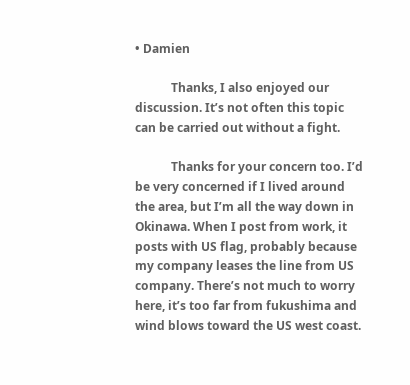• Damien

            Thanks, I also enjoyed our discussion. It’s not often this topic can be carried out without a fight.

            Thanks for your concern too. I’d be very concerned if I lived around the area, but I’m all the way down in Okinawa. When I post from work, it posts with US flag, probably because my company leases the line from US company. There’s not much to worry here, it’s too far from fukushima and wind blows toward the US west coast.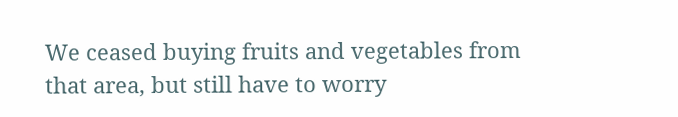We ceased buying fruits and vegetables from that area, but still have to worry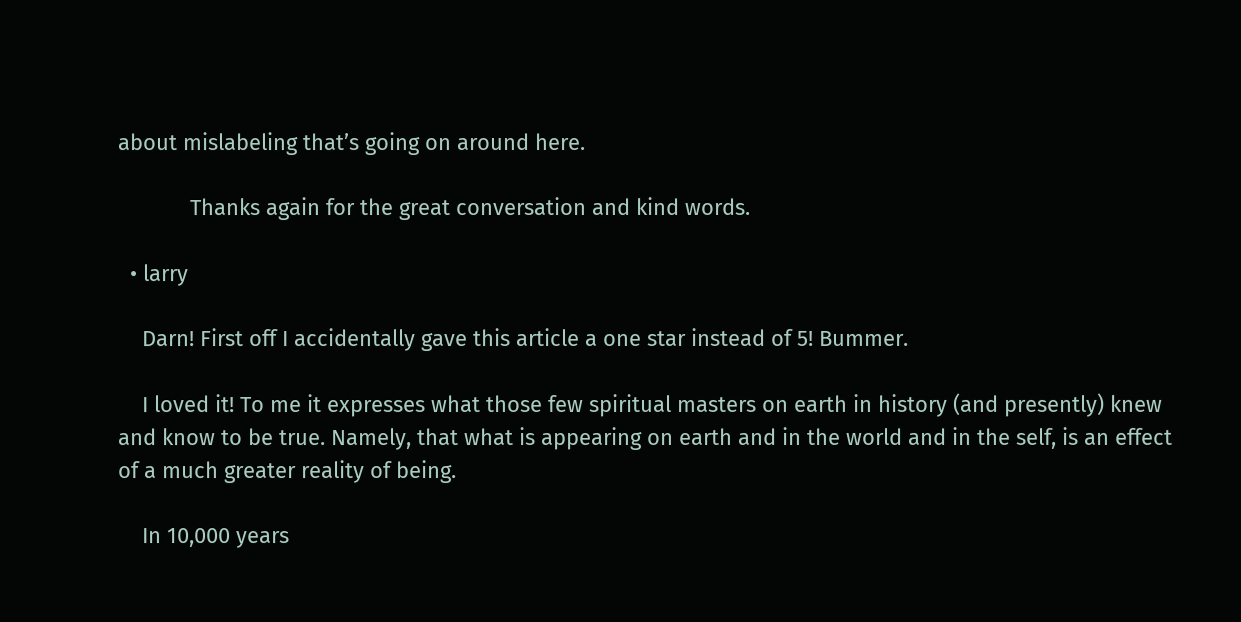about mislabeling that’s going on around here.

            Thanks again for the great conversation and kind words.

  • larry

    Darn! First off I accidentally gave this article a one star instead of 5! Bummer.

    I loved it! To me it expresses what those few spiritual masters on earth in history (and presently) knew and know to be true. Namely, that what is appearing on earth and in the world and in the self, is an effect of a much greater reality of being.

    In 10,000 years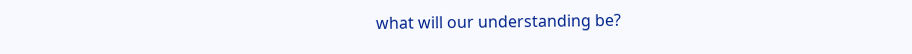what will our understanding be?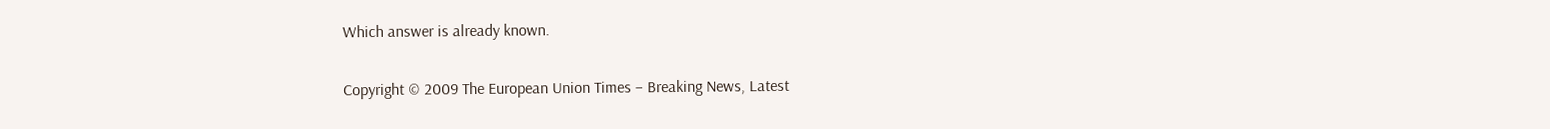Which answer is already known.

Copyright © 2009 The European Union Times – Breaking News, Latest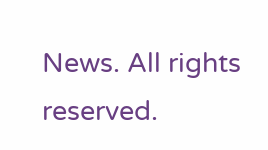News. All rights reserved.